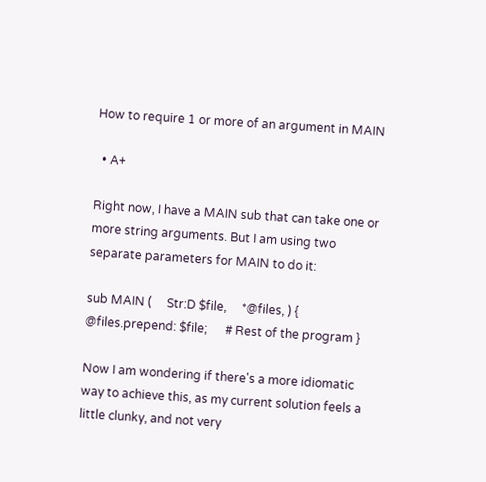How to require 1 or more of an argument in MAIN

  • A+

Right now, I have a MAIN sub that can take one or more string arguments. But I am using two separate parameters for MAIN to do it:

sub MAIN (     Str:D $file,     *@files, ) {     @files.prepend: $file;      # Rest of the program }

Now I am wondering if there's a more idiomatic way to achieve this, as my current solution feels a little clunky, and not very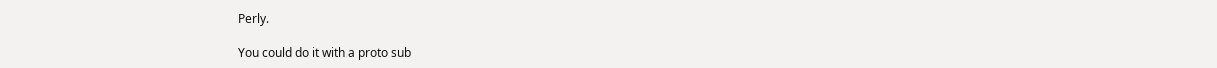Perly.

You could do it with a proto sub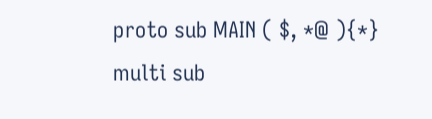proto sub MAIN ( $, *@ ){*}  multi sub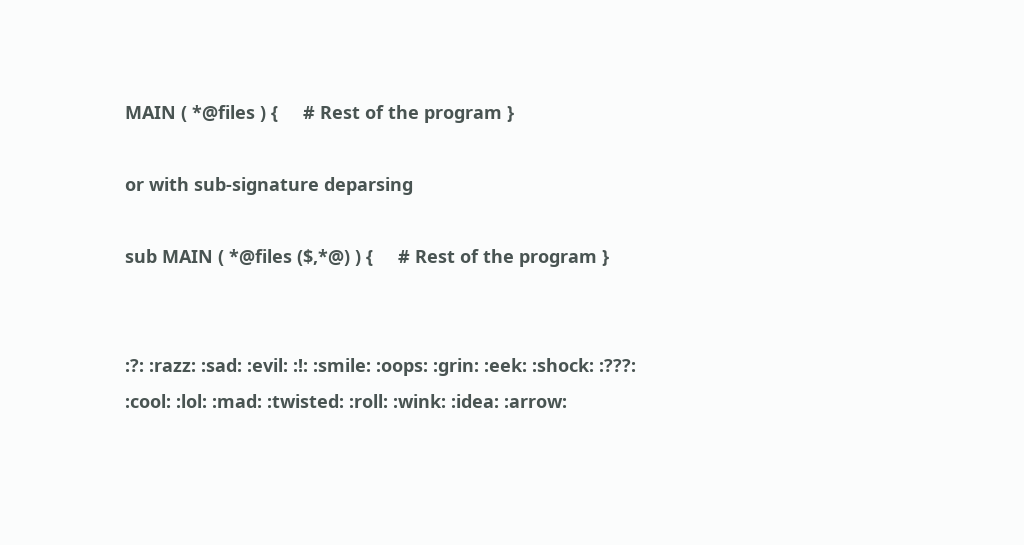MAIN ( *@files ) {     # Rest of the program }

or with sub-signature deparsing

sub MAIN ( *@files ($,*@) ) {     # Rest of the program }


:?: :razz: :sad: :evil: :!: :smile: :oops: :grin: :eek: :shock: :???: :cool: :lol: :mad: :twisted: :roll: :wink: :idea: :arrow: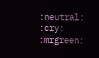:neutral: :cry: :mrgreen: